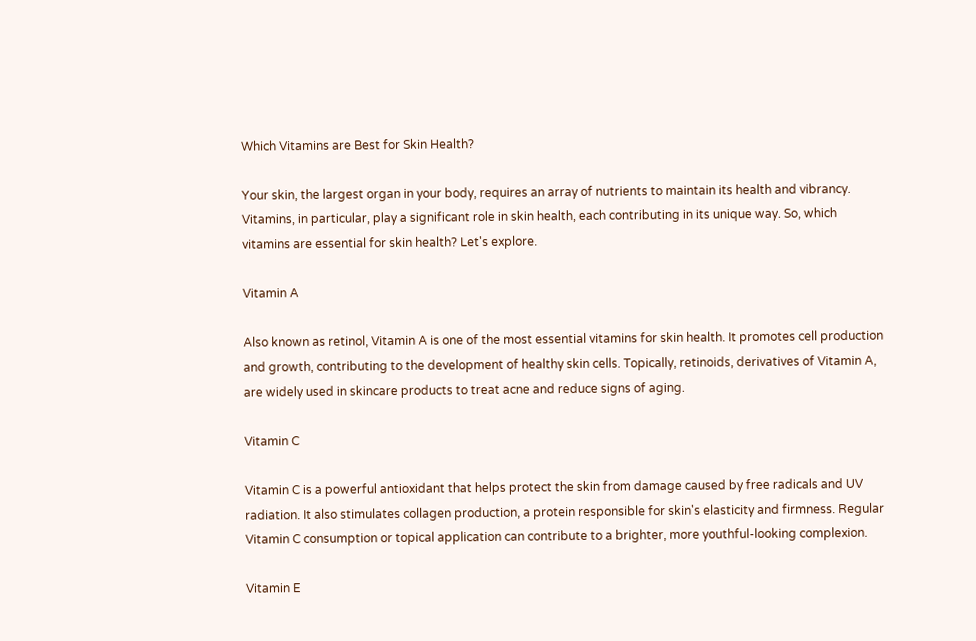Which Vitamins are Best for Skin Health?

Your skin, the largest organ in your body, requires an array of nutrients to maintain its health and vibrancy. Vitamins, in particular, play a significant role in skin health, each contributing in its unique way. So, which vitamins are essential for skin health? Let's explore.

Vitamin A

Also known as retinol, Vitamin A is one of the most essential vitamins for skin health. It promotes cell production and growth, contributing to the development of healthy skin cells. Topically, retinoids, derivatives of Vitamin A, are widely used in skincare products to treat acne and reduce signs of aging.

Vitamin C

Vitamin C is a powerful antioxidant that helps protect the skin from damage caused by free radicals and UV radiation. It also stimulates collagen production, a protein responsible for skin's elasticity and firmness. Regular Vitamin C consumption or topical application can contribute to a brighter, more youthful-looking complexion.

Vitamin E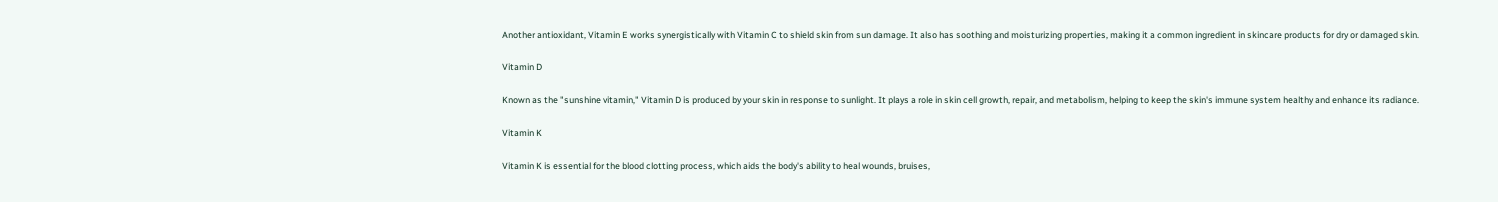Another antioxidant, Vitamin E works synergistically with Vitamin C to shield skin from sun damage. It also has soothing and moisturizing properties, making it a common ingredient in skincare products for dry or damaged skin.

Vitamin D

Known as the "sunshine vitamin," Vitamin D is produced by your skin in response to sunlight. It plays a role in skin cell growth, repair, and metabolism, helping to keep the skin's immune system healthy and enhance its radiance.

Vitamin K

Vitamin K is essential for the blood clotting process, which aids the body's ability to heal wounds, bruises,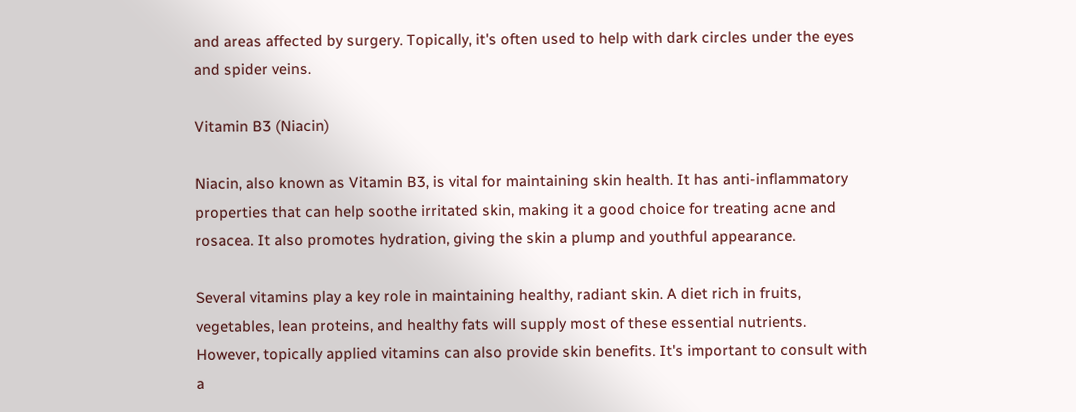and areas affected by surgery. Topically, it's often used to help with dark circles under the eyes and spider veins.

Vitamin B3 (Niacin)

Niacin, also known as Vitamin B3, is vital for maintaining skin health. It has anti-inflammatory properties that can help soothe irritated skin, making it a good choice for treating acne and rosacea. It also promotes hydration, giving the skin a plump and youthful appearance.

Several vitamins play a key role in maintaining healthy, radiant skin. A diet rich in fruits, vegetables, lean proteins, and healthy fats will supply most of these essential nutrients. However, topically applied vitamins can also provide skin benefits. It's important to consult with a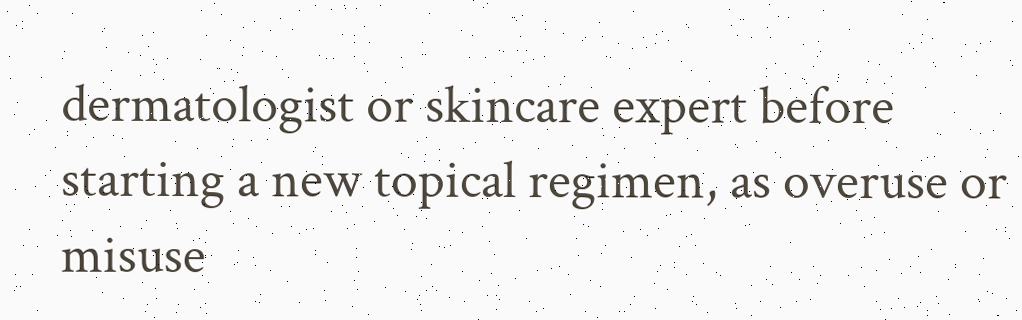dermatologist or skincare expert before starting a new topical regimen, as overuse or misuse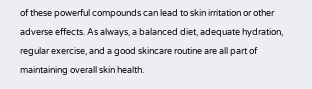of these powerful compounds can lead to skin irritation or other adverse effects. As always, a balanced diet, adequate hydration, regular exercise, and a good skincare routine are all part of maintaining overall skin health.